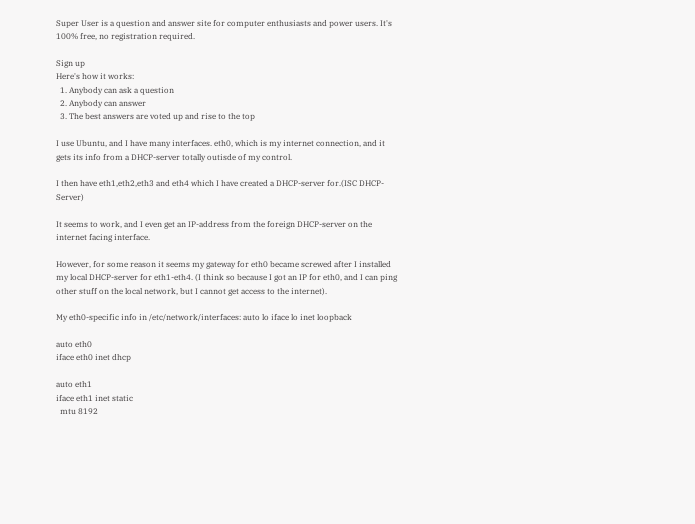Super User is a question and answer site for computer enthusiasts and power users. It's 100% free, no registration required.

Sign up
Here's how it works:
  1. Anybody can ask a question
  2. Anybody can answer
  3. The best answers are voted up and rise to the top

I use Ubuntu, and I have many interfaces. eth0, which is my internet connection, and it gets its info from a DHCP-server totally outisde of my control.

I then have eth1,eth2,eth3 and eth4 which I have created a DHCP-server for.(ISC DHCP-Server)

It seems to work, and I even get an IP-address from the foreign DHCP-server on the internet facing interface.

However, for some reason it seems my gateway for eth0 became screwed after I installed my local DHCP-server for eth1-eth4. (I think so because I got an IP for eth0, and I can ping other stuff on the local network, but I cannot get access to the internet).

My eth0-specific info in /etc/network/interfaces: auto lo iface lo inet loopback

auto eth0
iface eth0 inet dhcp

auto eth1
iface eth1 inet static
  mtu 8192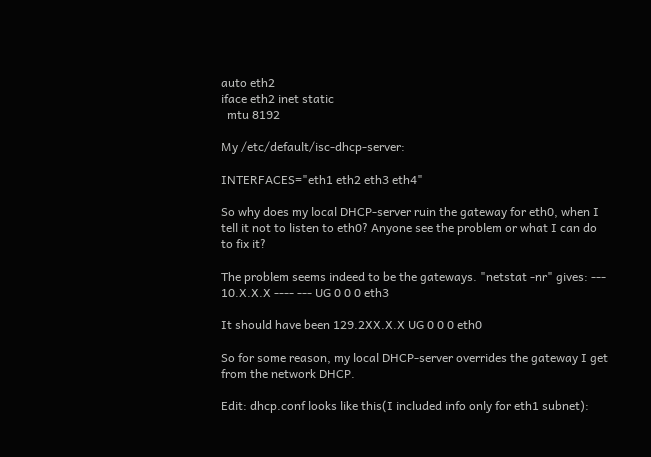auto eth2
iface eth2 inet static
  mtu 8192

My /etc/default/isc-dhcp-server:

INTERFACES="eth1 eth2 eth3 eth4"

So why does my local DHCP-server ruin the gateway for eth0, when I tell it not to listen to eth0? Anyone see the problem or what I can do to fix it?

The problem seems indeed to be the gateways. "netstat -nr" gives: --- 10.X.X.X ---- --- UG 0 0 0 eth3

It should have been 129.2XX.X.X UG 0 0 0 eth0

So for some reason, my local DHCP-server overrides the gateway I get from the network DHCP.

Edit: dhcp.conf looks like this(I included info only for eth1 subnet):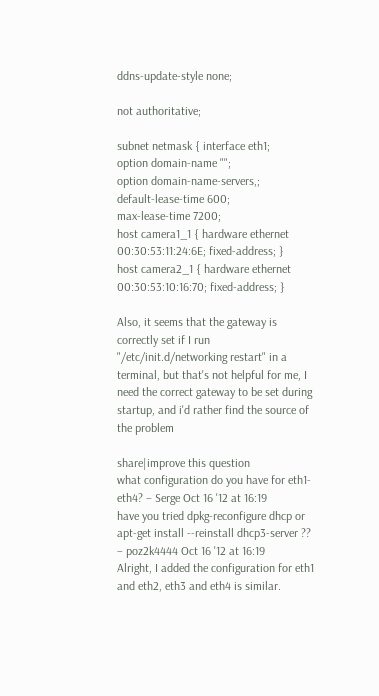ddns-update-style none;

not authoritative;

subnet netmask { interface eth1;
option domain-name "";
option domain-name-servers,;
default-lease-time 600;
max-lease-time 7200;
host camera1_1 { hardware ethernet 00:30:53:11:24:6E; fixed-address; }
host camera2_1 { hardware ethernet 00:30:53:10:16:70; fixed-address; }

Also, it seems that the gateway is correctly set if I run "/etc/init.d/networking restart" in a terminal, but that's not helpful for me, I need the correct gateway to be set during startup, and i'd rather find the source of the problem

share|improve this question
what configuration do you have for eth1-eth4? – Serge Oct 16 '12 at 16:19
have you tried dpkg-reconfigure dhcp or apt-get install --reinstall dhcp3-server ?? – poz2k4444 Oct 16 '12 at 16:19
Alright, I added the configuration for eth1 and eth2, eth3 and eth4 is similar.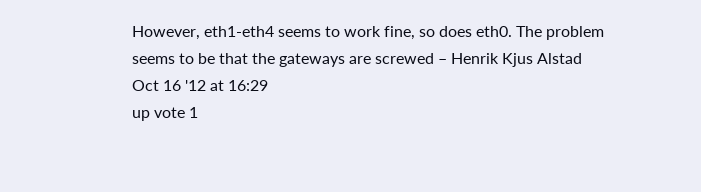However, eth1-eth4 seems to work fine, so does eth0. The problem seems to be that the gateways are screwed – Henrik Kjus Alstad Oct 16 '12 at 16:29
up vote 1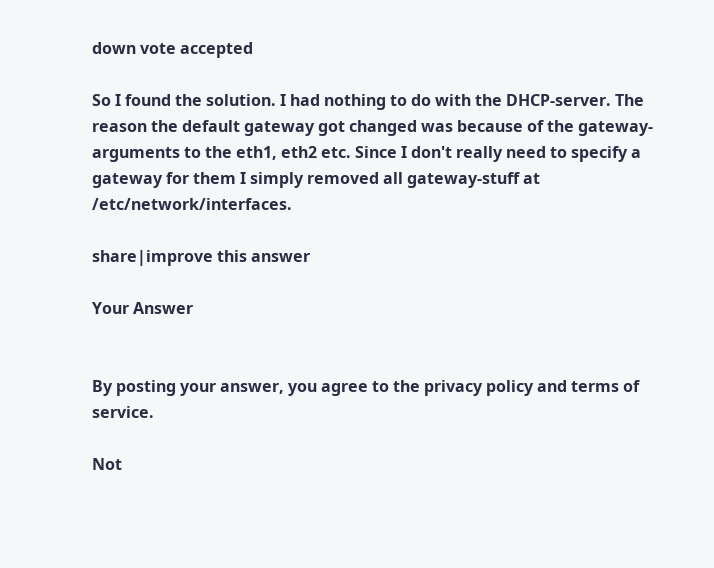down vote accepted

So I found the solution. I had nothing to do with the DHCP-server. The reason the default gateway got changed was because of the gateway-arguments to the eth1, eth2 etc. Since I don't really need to specify a gateway for them I simply removed all gateway-stuff at /etc/network/interfaces.

share|improve this answer

Your Answer


By posting your answer, you agree to the privacy policy and terms of service.

Not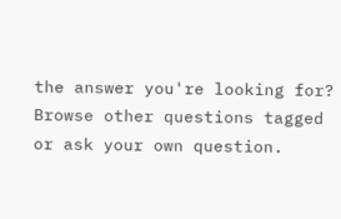the answer you're looking for? Browse other questions tagged or ask your own question.